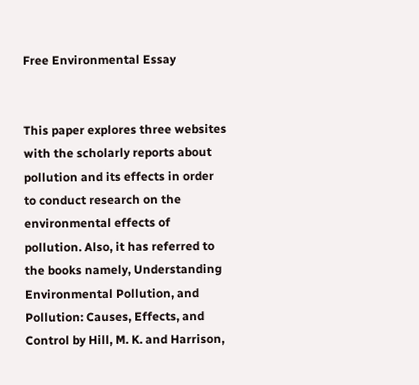Free Environmental Essay


This paper explores three websites with the scholarly reports about pollution and its effects in order to conduct research on the environmental effects of pollution. Also, it has referred to the books namely, Understanding Environmental Pollution, and Pollution: Causes, Effects, and Control by Hill, M. K. and Harrison,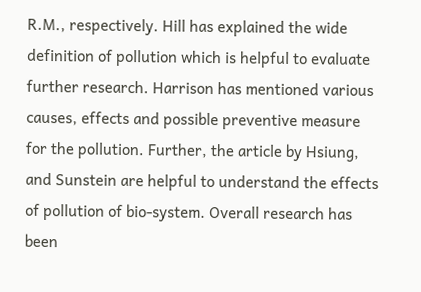R.M., respectively. Hill has explained the wide definition of pollution which is helpful to evaluate further research. Harrison has mentioned various causes, effects and possible preventive measure for the pollution. Further, the article by Hsiung, and Sunstein are helpful to understand the effects of pollution of bio-system. Overall research has been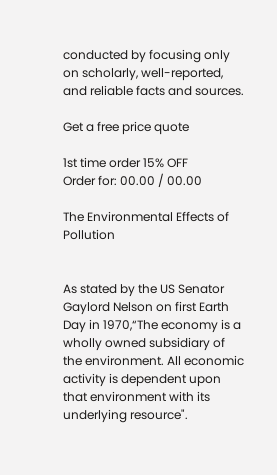conducted by focusing only on scholarly, well-reported, and reliable facts and sources.

Get a free price quote

1st time order 15% OFF
Order for: 00.00 / 00.00

The Environmental Effects of Pollution


As stated by the US Senator Gaylord Nelson on first Earth Day in 1970,“The economy is a wholly owned subsidiary of the environment. All economic activity is dependent upon that environment with its underlying resource".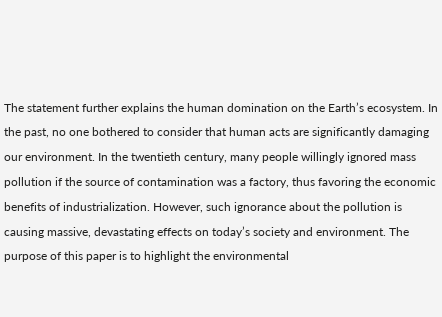The statement further explains the human domination on the Earth’s ecosystem. In the past, no one bothered to consider that human acts are significantly damaging our environment. In the twentieth century, many people willingly ignored mass pollution if the source of contamination was a factory, thus favoring the economic benefits of industrialization. However, such ignorance about the pollution is causing massive, devastating effects on today’s society and environment. The purpose of this paper is to highlight the environmental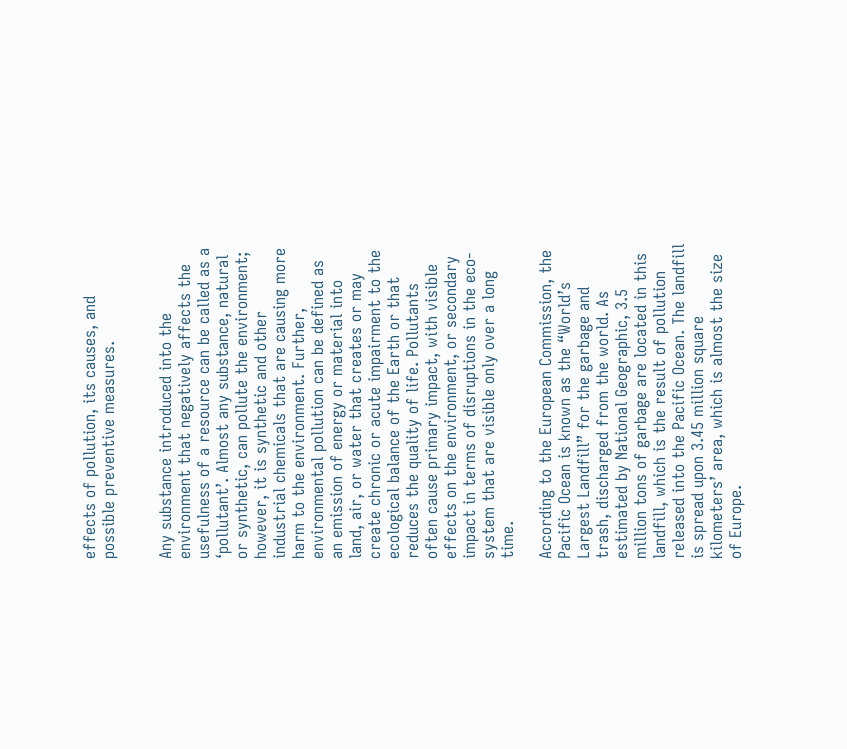effects of pollution, its causes, and possible preventive measures.


Any substance introduced into the environment that negatively affects the usefulness of a resource can be called as a ‘pollutant’. Almost any substance, natural or synthetic, can pollute the environment; however, it is synthetic and other industrial chemicals that are causing more harm to the environment. Further, environmental pollution can be defined as an emission of energy or material into land, air, or water that creates or may create chronic or acute impairment to the ecological balance of the Earth or that reduces the quality of life. Pollutants often cause primary impact, with visible effects on the environment, or secondary impact in terms of disruptions in the eco-system that are visible only over a long time.

According to the European Commission, the Pacific Ocean is known as the “World’s Largest Landfill” for the garbage and trash, discharged from the world. As estimated by National Geographic, 3.5 million tons of garbage are located in this landfill, which is the result of pollution released into the Pacific Ocean. The landfill is spread upon 3.45 million square kilometers’ area, which is almost the size of Europe.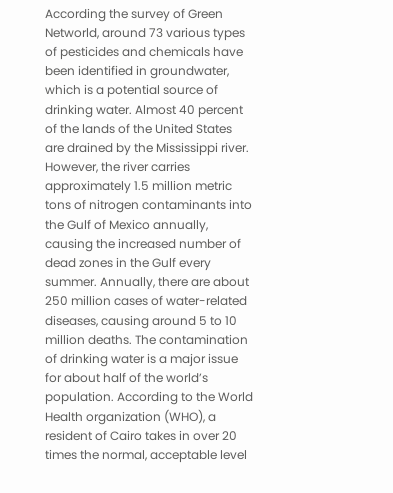According the survey of Green Networld, around 73 various types of pesticides and chemicals have been identified in groundwater, which is a potential source of drinking water. Almost 40 percent of the lands of the United States are drained by the Mississippi river. However, the river carries approximately 1.5 million metric tons of nitrogen contaminants into the Gulf of Mexico annually, causing the increased number of dead zones in the Gulf every summer. Annually, there are about 250 million cases of water-related diseases, causing around 5 to 10 million deaths. The contamination of drinking water is a major issue for about half of the world’s population. According to the World Health organization (WHO), a resident of Cairo takes in over 20 times the normal, acceptable level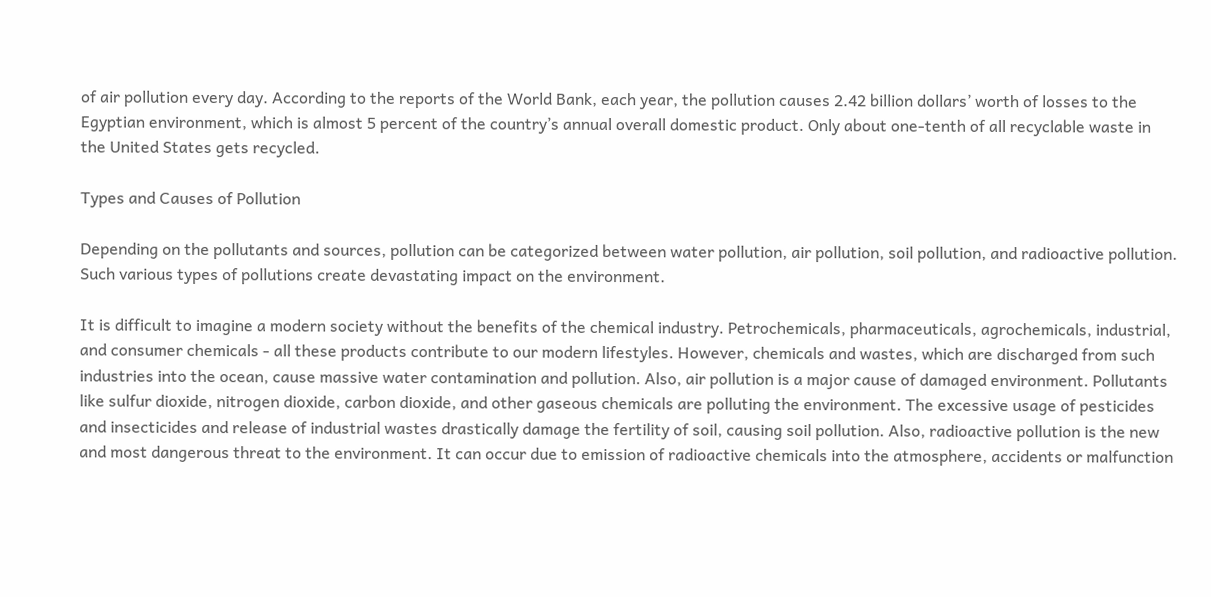of air pollution every day. According to the reports of the World Bank, each year, the pollution causes 2.42 billion dollars’ worth of losses to the Egyptian environment, which is almost 5 percent of the country’s annual overall domestic product. Only about one-tenth of all recyclable waste in the United States gets recycled.

Types and Causes of Pollution

Depending on the pollutants and sources, pollution can be categorized between water pollution, air pollution, soil pollution, and radioactive pollution. Such various types of pollutions create devastating impact on the environment.

It is difficult to imagine a modern society without the benefits of the chemical industry. Petrochemicals, pharmaceuticals, agrochemicals, industrial, and consumer chemicals - all these products contribute to our modern lifestyles. However, chemicals and wastes, which are discharged from such industries into the ocean, cause massive water contamination and pollution. Also, air pollution is a major cause of damaged environment. Pollutants like sulfur dioxide, nitrogen dioxide, carbon dioxide, and other gaseous chemicals are polluting the environment. The excessive usage of pesticides and insecticides and release of industrial wastes drastically damage the fertility of soil, causing soil pollution. Also, radioactive pollution is the new and most dangerous threat to the environment. It can occur due to emission of radioactive chemicals into the atmosphere, accidents or malfunction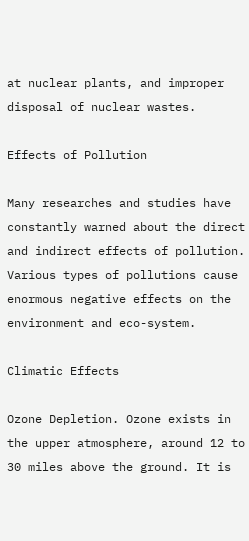at nuclear plants, and improper disposal of nuclear wastes.

Effects of Pollution

Many researches and studies have constantly warned about the direct and indirect effects of pollution. Various types of pollutions cause enormous negative effects on the environment and eco-system.

Climatic Effects

Ozone Depletion. Ozone exists in the upper atmosphere, around 12 to 30 miles above the ground. It is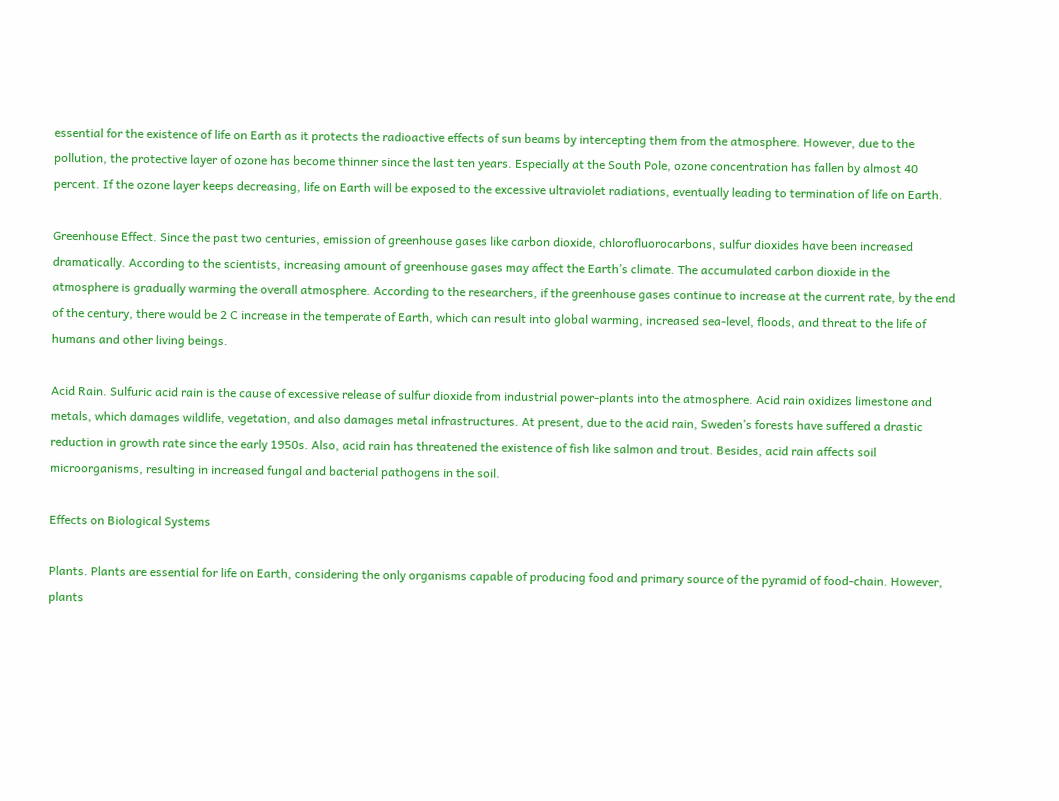essential for the existence of life on Earth as it protects the radioactive effects of sun beams by intercepting them from the atmosphere. However, due to the pollution, the protective layer of ozone has become thinner since the last ten years. Especially at the South Pole, ozone concentration has fallen by almost 40 percent. If the ozone layer keeps decreasing, life on Earth will be exposed to the excessive ultraviolet radiations, eventually leading to termination of life on Earth.

Greenhouse Effect. Since the past two centuries, emission of greenhouse gases like carbon dioxide, chlorofluorocarbons, sulfur dioxides have been increased dramatically. According to the scientists, increasing amount of greenhouse gases may affect the Earth’s climate. The accumulated carbon dioxide in the atmosphere is gradually warming the overall atmosphere. According to the researchers, if the greenhouse gases continue to increase at the current rate, by the end of the century, there would be 2 C increase in the temperate of Earth, which can result into global warming, increased sea-level, floods, and threat to the life of humans and other living beings.

Acid Rain. Sulfuric acid rain is the cause of excessive release of sulfur dioxide from industrial power-plants into the atmosphere. Acid rain oxidizes limestone and metals, which damages wildlife, vegetation, and also damages metal infrastructures. At present, due to the acid rain, Sweden’s forests have suffered a drastic reduction in growth rate since the early 1950s. Also, acid rain has threatened the existence of fish like salmon and trout. Besides, acid rain affects soil microorganisms, resulting in increased fungal and bacterial pathogens in the soil.

Effects on Biological Systems

Plants. Plants are essential for life on Earth, considering the only organisms capable of producing food and primary source of the pyramid of food-chain. However, plants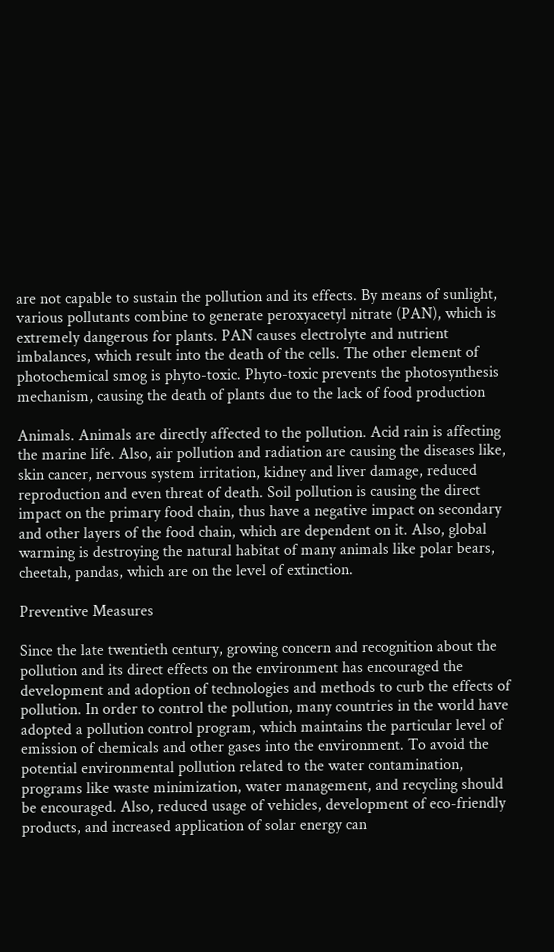are not capable to sustain the pollution and its effects. By means of sunlight, various pollutants combine to generate peroxyacetyl nitrate (PAN), which is extremely dangerous for plants. PAN causes electrolyte and nutrient imbalances, which result into the death of the cells. The other element of photochemical smog is phyto-toxic. Phyto-toxic prevents the photosynthesis mechanism, causing the death of plants due to the lack of food production

Animals. Animals are directly affected to the pollution. Acid rain is affecting the marine life. Also, air pollution and radiation are causing the diseases like, skin cancer, nervous system irritation, kidney and liver damage, reduced reproduction and even threat of death. Soil pollution is causing the direct impact on the primary food chain, thus have a negative impact on secondary and other layers of the food chain, which are dependent on it. Also, global warming is destroying the natural habitat of many animals like polar bears, cheetah, pandas, which are on the level of extinction.

Preventive Measures

Since the late twentieth century, growing concern and recognition about the pollution and its direct effects on the environment has encouraged the development and adoption of technologies and methods to curb the effects of pollution. In order to control the pollution, many countries in the world have adopted a pollution control program, which maintains the particular level of emission of chemicals and other gases into the environment. To avoid the potential environmental pollution related to the water contamination, programs like waste minimization, water management, and recycling should be encouraged. Also, reduced usage of vehicles, development of eco-friendly products, and increased application of solar energy can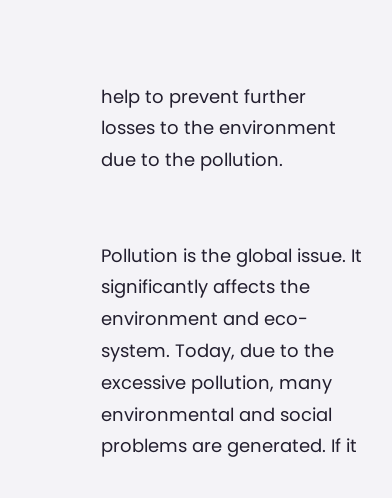help to prevent further losses to the environment due to the pollution.


Pollution is the global issue. It significantly affects the environment and eco-system. Today, due to the excessive pollution, many environmental and social problems are generated. If it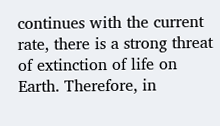continues with the current rate, there is a strong threat of extinction of life on Earth. Therefore, in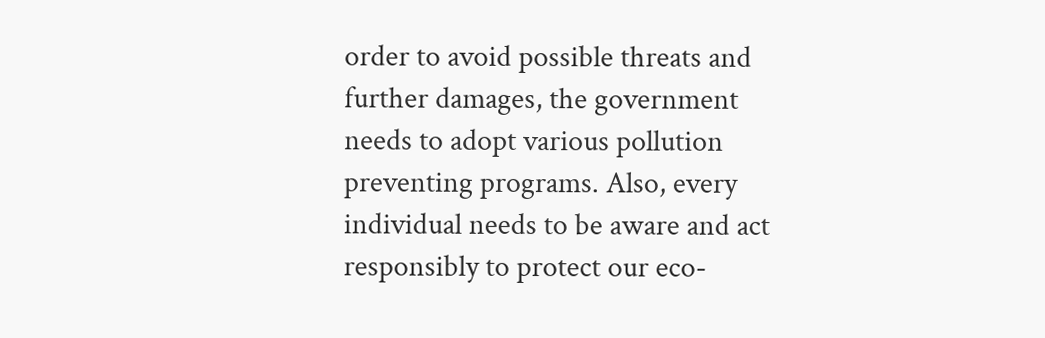order to avoid possible threats and further damages, the government needs to adopt various pollution preventing programs. Also, every individual needs to be aware and act responsibly to protect our eco-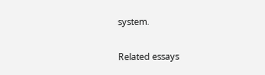system.


Related essays